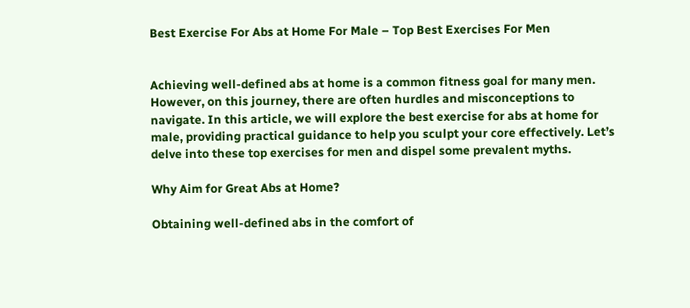Best Exercise For Abs at Home For Male – Top Best Exercises For Men


Achieving well-defined abs at home is a common fitness goal for many men. However, on this journey, there are often hurdles and misconceptions to navigate. In this article, we will explore the best exercise for abs at home for male, providing practical guidance to help you sculpt your core effectively. Let’s delve into these top exercises for men and dispel some prevalent myths.

Why Aim for Great Abs at Home?

Obtaining well-defined abs in the comfort of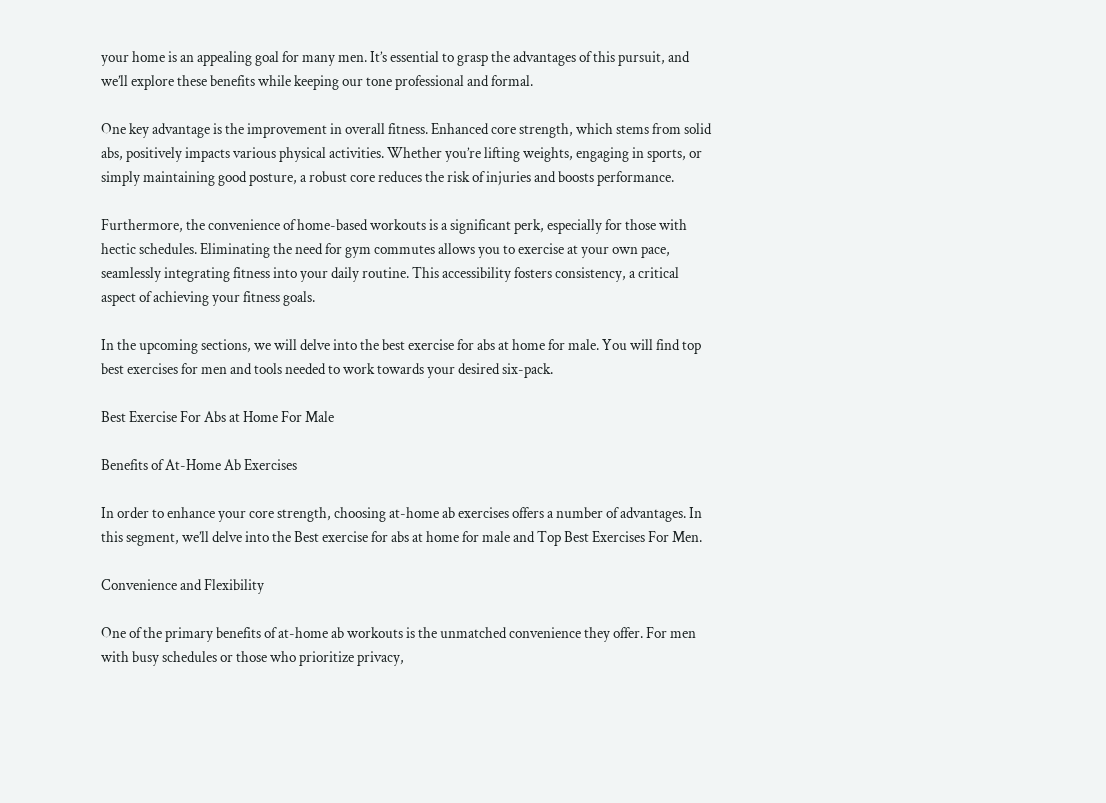your home is an appealing goal for many men. It’s essential to grasp the advantages of this pursuit, and we’ll explore these benefits while keeping our tone professional and formal.

One key advantage is the improvement in overall fitness. Enhanced core strength, which stems from solid abs, positively impacts various physical activities. Whether you’re lifting weights, engaging in sports, or simply maintaining good posture, a robust core reduces the risk of injuries and boosts performance.

Furthermore, the convenience of home-based workouts is a significant perk, especially for those with hectic schedules. Eliminating the need for gym commutes allows you to exercise at your own pace, seamlessly integrating fitness into your daily routine. This accessibility fosters consistency, a critical aspect of achieving your fitness goals.

In the upcoming sections, we will delve into the best exercise for abs at home for male. You will find top best exercises for men and tools needed to work towards your desired six-pack.

Best Exercise For Abs at Home For Male

Benefits of At-Home Ab Exercises

In order to enhance your core strength, choosing at-home ab exercises offers a number of advantages. In this segment, we’ll delve into the Best exercise for abs at home for male and Top Best Exercises For Men.

Convenience and Flexibility

One of the primary benefits of at-home ab workouts is the unmatched convenience they offer. For men with busy schedules or those who prioritize privacy,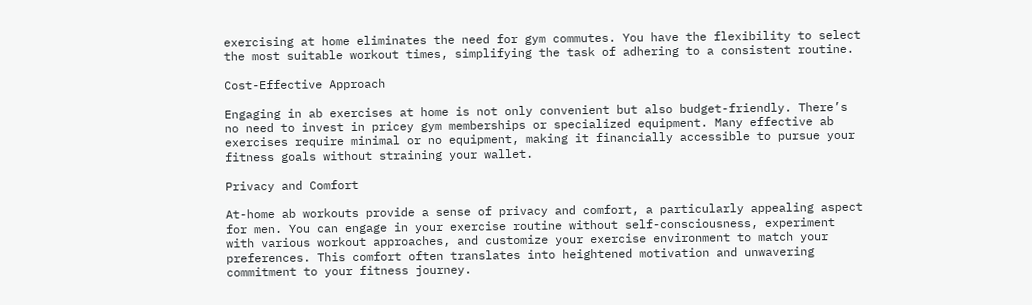exercising at home eliminates the need for gym commutes. You have the flexibility to select the most suitable workout times, simplifying the task of adhering to a consistent routine.

Cost-Effective Approach

Engaging in ab exercises at home is not only convenient but also budget-friendly. There’s no need to invest in pricey gym memberships or specialized equipment. Many effective ab exercises require minimal or no equipment, making it financially accessible to pursue your fitness goals without straining your wallet.

Privacy and Comfort

At-home ab workouts provide a sense of privacy and comfort, a particularly appealing aspect for men. You can engage in your exercise routine without self-consciousness, experiment with various workout approaches, and customize your exercise environment to match your preferences. This comfort often translates into heightened motivation and unwavering commitment to your fitness journey.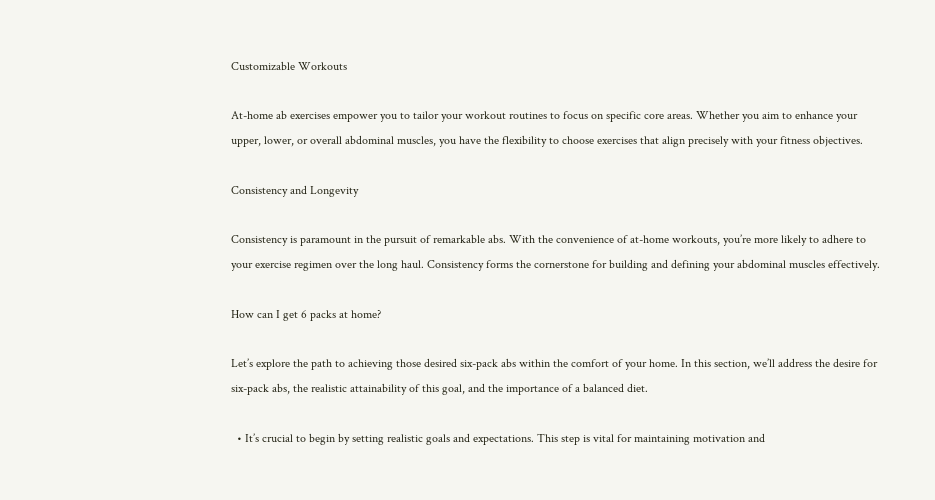Customizable Workouts

At-home ab exercises empower you to tailor your workout routines to focus on specific core areas. Whether you aim to enhance your upper, lower, or overall abdominal muscles, you have the flexibility to choose exercises that align precisely with your fitness objectives.

Consistency and Longevity

Consistency is paramount in the pursuit of remarkable abs. With the convenience of at-home workouts, you’re more likely to adhere to your exercise regimen over the long haul. Consistency forms the cornerstone for building and defining your abdominal muscles effectively.

How can I get 6 packs at home?

Let’s explore the path to achieving those desired six-pack abs within the comfort of your home. In this section, we’ll address the desire for six-pack abs, the realistic attainability of this goal, and the importance of a balanced diet.

  • It’s crucial to begin by setting realistic goals and expectations. This step is vital for maintaining motivation and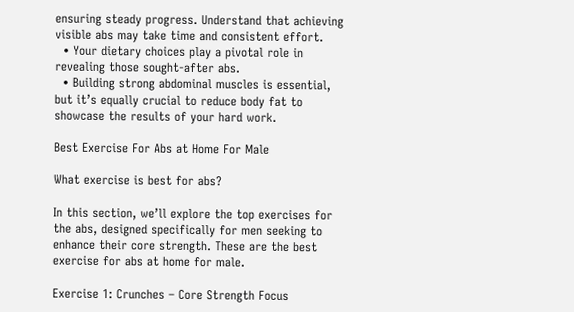ensuring steady progress. Understand that achieving visible abs may take time and consistent effort.
  • Your dietary choices play a pivotal role in revealing those sought-after abs.
  • Building strong abdominal muscles is essential, but it’s equally crucial to reduce body fat to showcase the results of your hard work.

Best Exercise For Abs at Home For Male

What exercise is best for abs?

In this section, we’ll explore the top exercises for the abs, designed specifically for men seeking to enhance their core strength. These are the best exercise for abs at home for male.

Exercise 1: Crunches – Core Strength Focus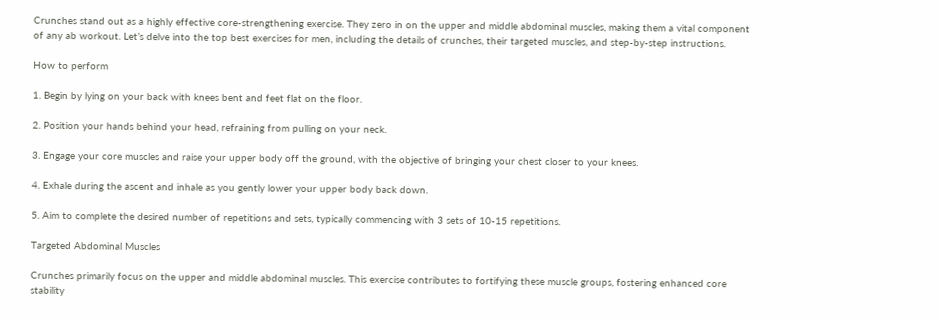Crunches stand out as a highly effective core-strengthening exercise. They zero in on the upper and middle abdominal muscles, making them a vital component of any ab workout. Let’s delve into the top best exercises for men, including the details of crunches, their targeted muscles, and step-by-step instructions.

How to perform

1. Begin by lying on your back with knees bent and feet flat on the floor.

2. Position your hands behind your head, refraining from pulling on your neck.

3. Engage your core muscles and raise your upper body off the ground, with the objective of bringing your chest closer to your knees.

4. Exhale during the ascent and inhale as you gently lower your upper body back down.

5. Aim to complete the desired number of repetitions and sets, typically commencing with 3 sets of 10-15 repetitions.

Targeted Abdominal Muscles

Crunches primarily focus on the upper and middle abdominal muscles. This exercise contributes to fortifying these muscle groups, fostering enhanced core stability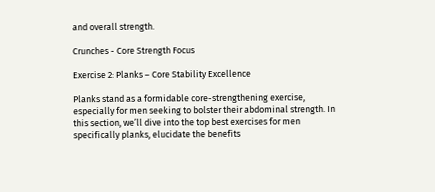and overall strength.

Crunches - Core Strength Focus

Exercise 2: Planks – Core Stability Excellence

Planks stand as a formidable core-strengthening exercise, especially for men seeking to bolster their abdominal strength. In this section, we’ll dive into the top best exercises for men specifically planks, elucidate the benefits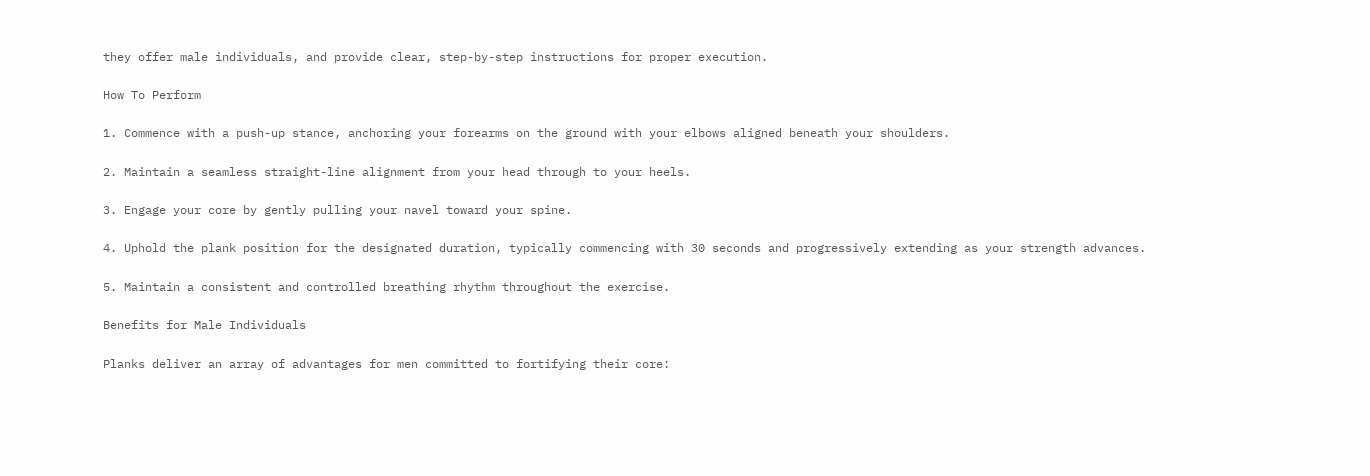they offer male individuals, and provide clear, step-by-step instructions for proper execution.

How To Perform

1. Commence with a push-up stance, anchoring your forearms on the ground with your elbows aligned beneath your shoulders.

2. Maintain a seamless straight-line alignment from your head through to your heels.

3. Engage your core by gently pulling your navel toward your spine.

4. Uphold the plank position for the designated duration, typically commencing with 30 seconds and progressively extending as your strength advances.

5. Maintain a consistent and controlled breathing rhythm throughout the exercise.

Benefits for Male Individuals

Planks deliver an array of advantages for men committed to fortifying their core: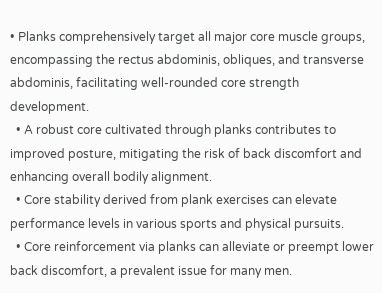• Planks comprehensively target all major core muscle groups, encompassing the rectus abdominis, obliques, and transverse abdominis, facilitating well-rounded core strength development.
  • A robust core cultivated through planks contributes to improved posture, mitigating the risk of back discomfort and enhancing overall bodily alignment.
  • Core stability derived from plank exercises can elevate performance levels in various sports and physical pursuits.
  • Core reinforcement via planks can alleviate or preempt lower back discomfort, a prevalent issue for many men.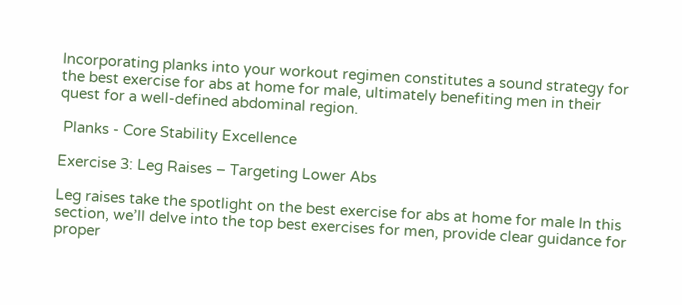Incorporating planks into your workout regimen constitutes a sound strategy for the best exercise for abs at home for male, ultimately benefiting men in their quest for a well-defined abdominal region.

 Planks - Core Stability Excellence

Exercise 3: Leg Raises – Targeting Lower Abs

Leg raises take the spotlight on the best exercise for abs at home for male In this section, we’ll delve into the top best exercises for men, provide clear guidance for proper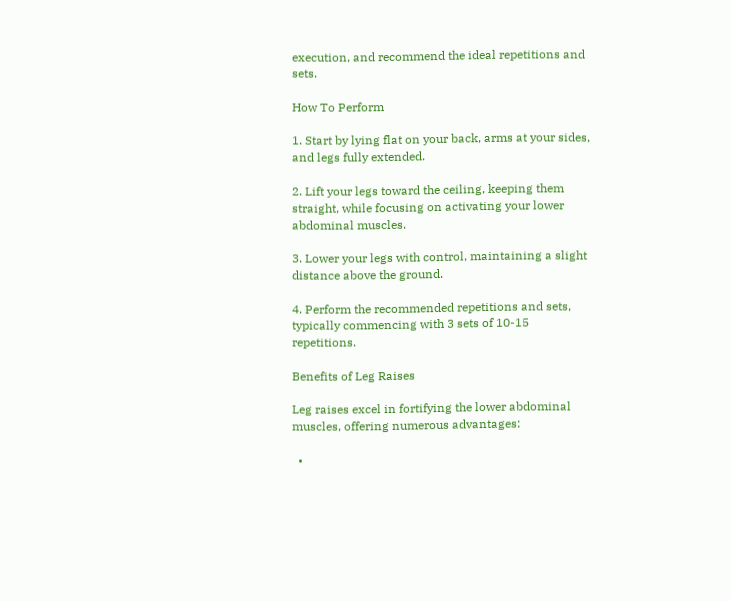execution, and recommend the ideal repetitions and sets.

How To Perform

1. Start by lying flat on your back, arms at your sides, and legs fully extended.

2. Lift your legs toward the ceiling, keeping them straight, while focusing on activating your lower abdominal muscles.

3. Lower your legs with control, maintaining a slight distance above the ground.

4. Perform the recommended repetitions and sets, typically commencing with 3 sets of 10-15 repetitions.

Benefits of Leg Raises

Leg raises excel in fortifying the lower abdominal muscles, offering numerous advantages:

  •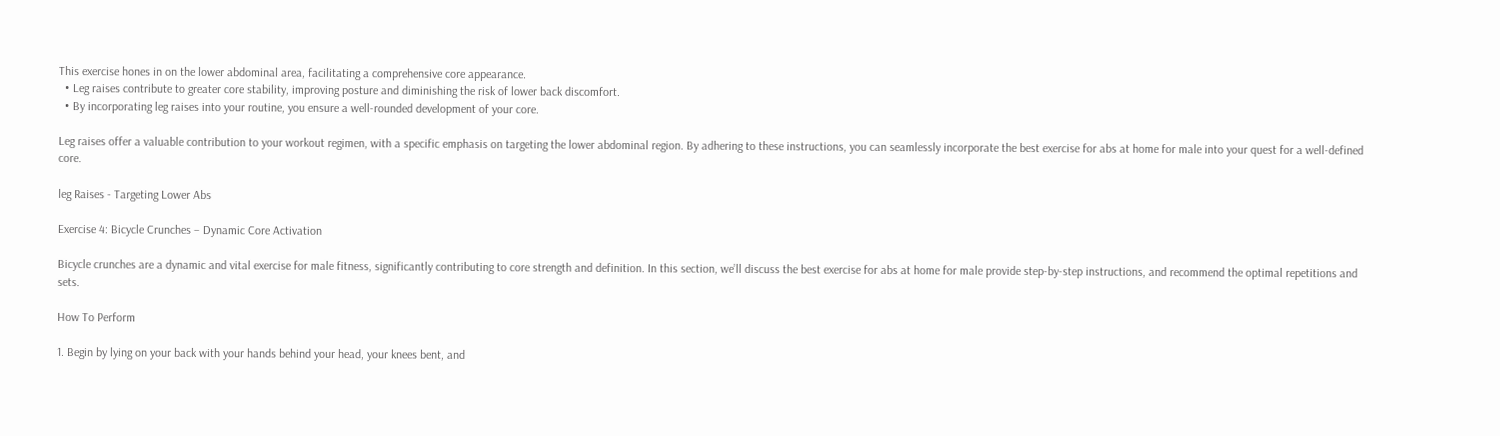This exercise hones in on the lower abdominal area, facilitating a comprehensive core appearance.
  • Leg raises contribute to greater core stability, improving posture and diminishing the risk of lower back discomfort.
  • By incorporating leg raises into your routine, you ensure a well-rounded development of your core.

Leg raises offer a valuable contribution to your workout regimen, with a specific emphasis on targeting the lower abdominal region. By adhering to these instructions, you can seamlessly incorporate the best exercise for abs at home for male into your quest for a well-defined core.

leg Raises - Targeting Lower Abs

Exercise 4: Bicycle Crunches – Dynamic Core Activation

Bicycle crunches are a dynamic and vital exercise for male fitness, significantly contributing to core strength and definition. In this section, we’ll discuss the best exercise for abs at home for male provide step-by-step instructions, and recommend the optimal repetitions and sets.

How To Perform

1. Begin by lying on your back with your hands behind your head, your knees bent, and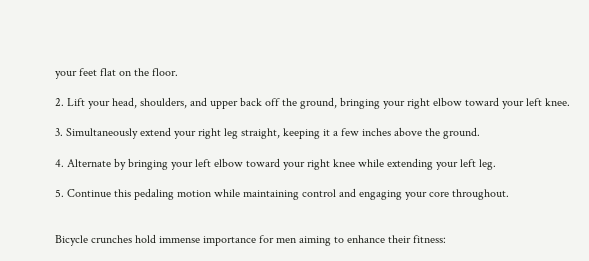your feet flat on the floor.

2. Lift your head, shoulders, and upper back off the ground, bringing your right elbow toward your left knee.

3. Simultaneously extend your right leg straight, keeping it a few inches above the ground.

4. Alternate by bringing your left elbow toward your right knee while extending your left leg.

5. Continue this pedaling motion while maintaining control and engaging your core throughout.


Bicycle crunches hold immense importance for men aiming to enhance their fitness: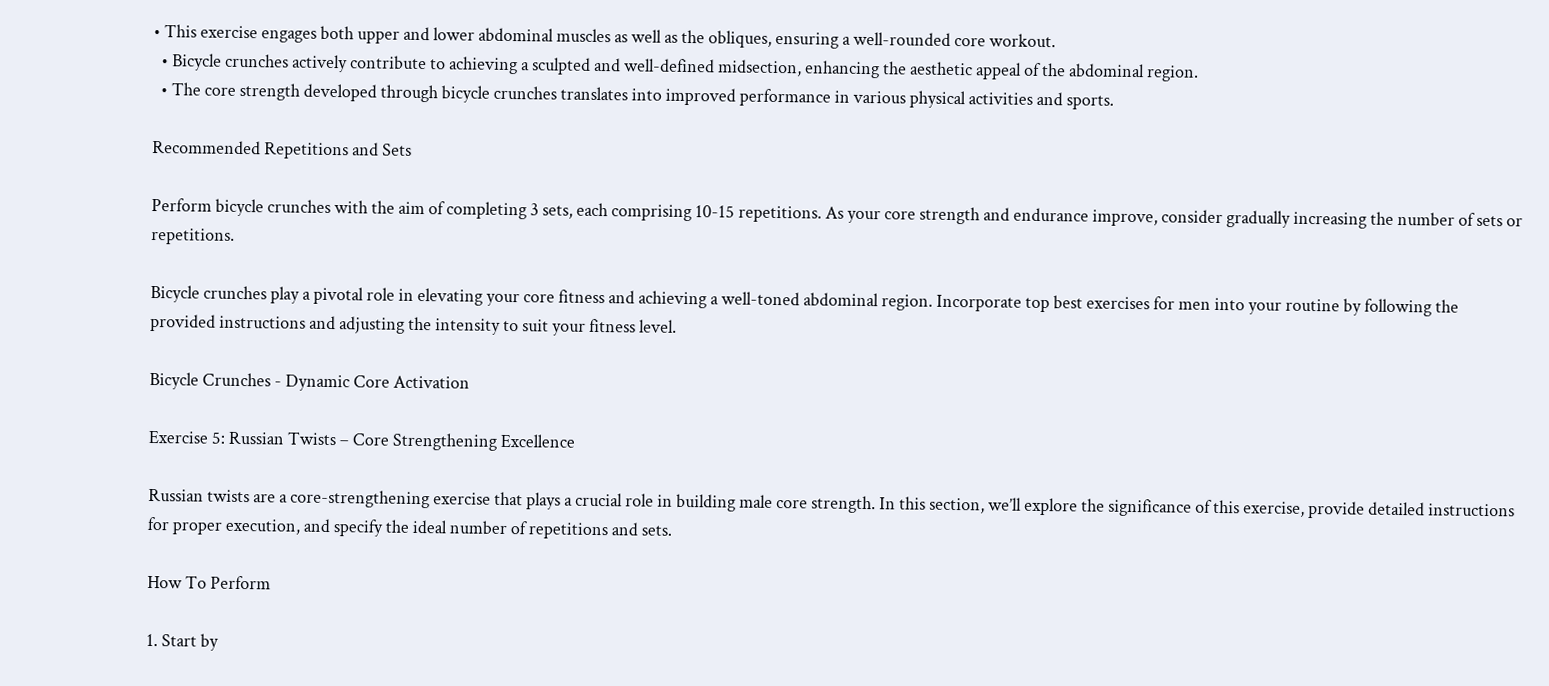• This exercise engages both upper and lower abdominal muscles as well as the obliques, ensuring a well-rounded core workout.
  • Bicycle crunches actively contribute to achieving a sculpted and well-defined midsection, enhancing the aesthetic appeal of the abdominal region.
  • The core strength developed through bicycle crunches translates into improved performance in various physical activities and sports.

Recommended Repetitions and Sets

Perform bicycle crunches with the aim of completing 3 sets, each comprising 10-15 repetitions. As your core strength and endurance improve, consider gradually increasing the number of sets or repetitions.

Bicycle crunches play a pivotal role in elevating your core fitness and achieving a well-toned abdominal region. Incorporate top best exercises for men into your routine by following the provided instructions and adjusting the intensity to suit your fitness level.

Bicycle Crunches - Dynamic Core Activation

Exercise 5: Russian Twists – Core Strengthening Excellence

Russian twists are a core-strengthening exercise that plays a crucial role in building male core strength. In this section, we’ll explore the significance of this exercise, provide detailed instructions for proper execution, and specify the ideal number of repetitions and sets.

How To Perform

1. Start by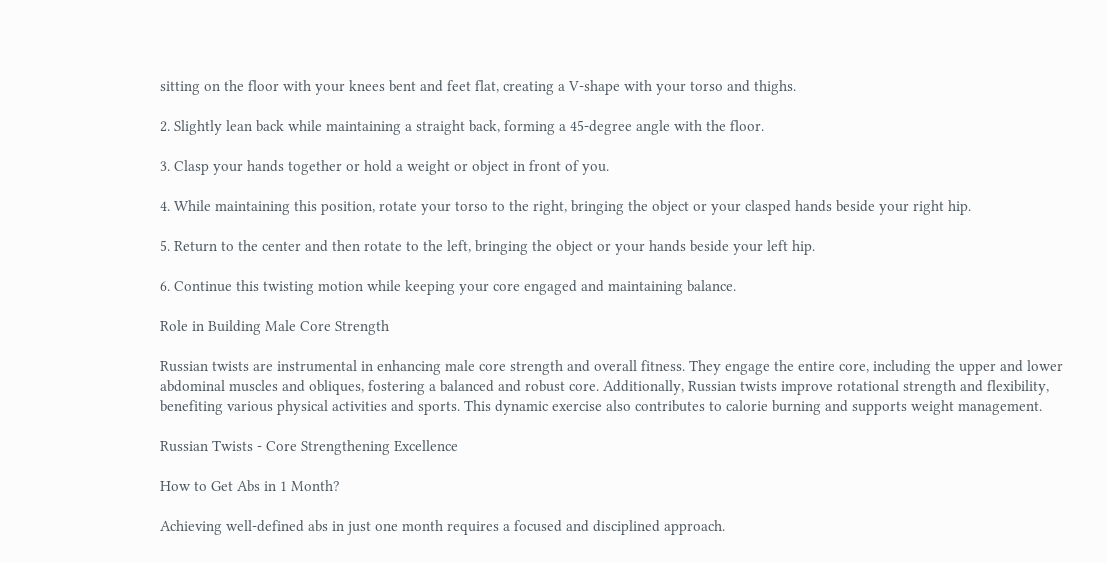sitting on the floor with your knees bent and feet flat, creating a V-shape with your torso and thighs.

2. Slightly lean back while maintaining a straight back, forming a 45-degree angle with the floor.

3. Clasp your hands together or hold a weight or object in front of you.

4. While maintaining this position, rotate your torso to the right, bringing the object or your clasped hands beside your right hip.

5. Return to the center and then rotate to the left, bringing the object or your hands beside your left hip.

6. Continue this twisting motion while keeping your core engaged and maintaining balance.

Role in Building Male Core Strength

Russian twists are instrumental in enhancing male core strength and overall fitness. They engage the entire core, including the upper and lower abdominal muscles and obliques, fostering a balanced and robust core. Additionally, Russian twists improve rotational strength and flexibility, benefiting various physical activities and sports. This dynamic exercise also contributes to calorie burning and supports weight management.

Russian Twists - Core Strengthening Excellence

How to Get Abs in 1 Month?

Achieving well-defined abs in just one month requires a focused and disciplined approach.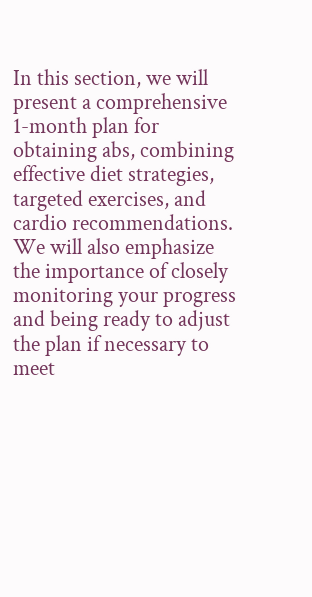In this section, we will present a comprehensive 1-month plan for obtaining abs, combining effective diet strategies, targeted exercises, and cardio recommendations. We will also emphasize the importance of closely monitoring your progress and being ready to adjust the plan if necessary to meet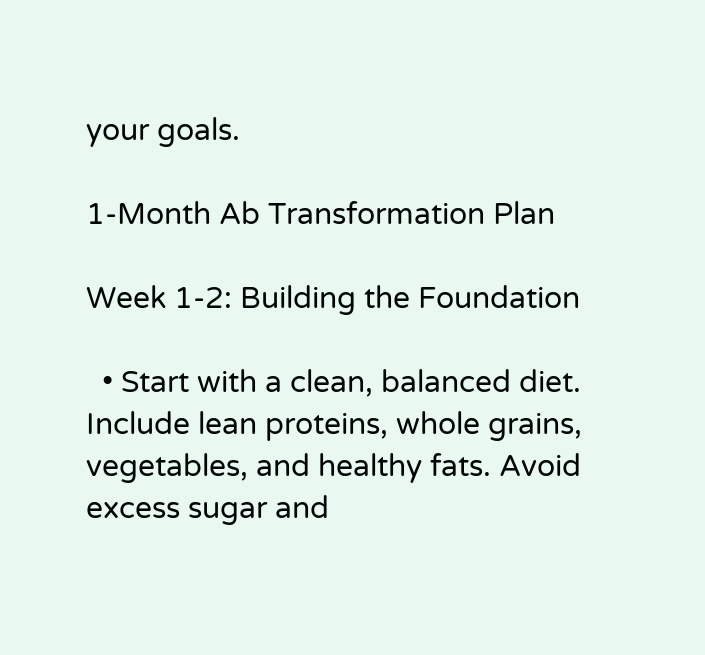your goals.

1-Month Ab Transformation Plan

Week 1-2: Building the Foundation

  • Start with a clean, balanced diet. Include lean proteins, whole grains, vegetables, and healthy fats. Avoid excess sugar and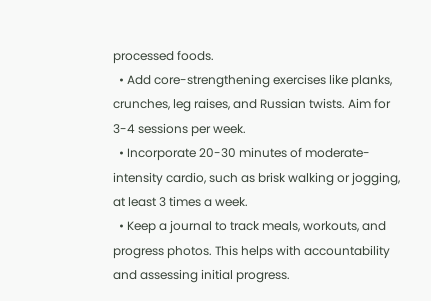processed foods.
  • Add core-strengthening exercises like planks, crunches, leg raises, and Russian twists. Aim for 3-4 sessions per week.
  • Incorporate 20-30 minutes of moderate-intensity cardio, such as brisk walking or jogging, at least 3 times a week.
  • Keep a journal to track meals, workouts, and progress photos. This helps with accountability and assessing initial progress.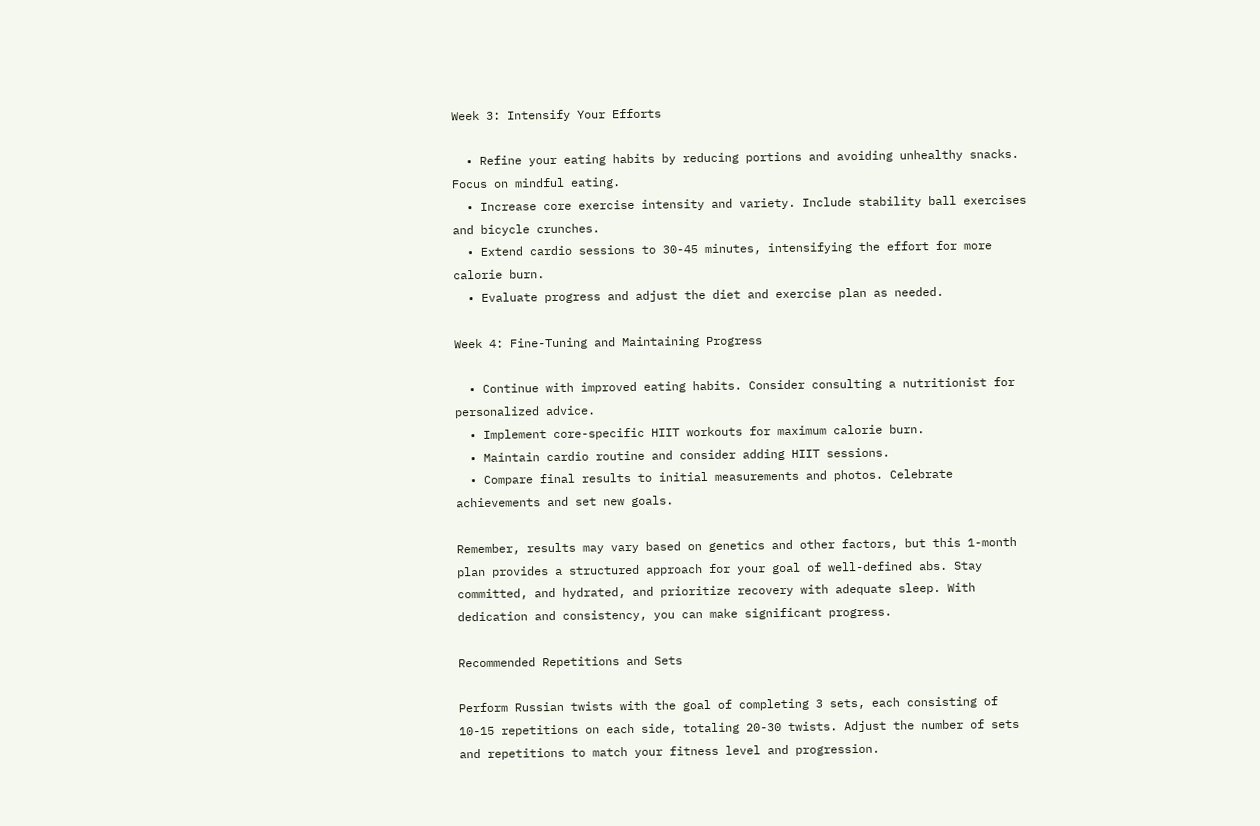Week 3: Intensify Your Efforts

  • Refine your eating habits by reducing portions and avoiding unhealthy snacks. Focus on mindful eating.
  • Increase core exercise intensity and variety. Include stability ball exercises and bicycle crunches.
  • Extend cardio sessions to 30-45 minutes, intensifying the effort for more calorie burn.
  • Evaluate progress and adjust the diet and exercise plan as needed.

Week 4: Fine-Tuning and Maintaining Progress

  • Continue with improved eating habits. Consider consulting a nutritionist for personalized advice.
  • Implement core-specific HIIT workouts for maximum calorie burn.
  • Maintain cardio routine and consider adding HIIT sessions.
  • Compare final results to initial measurements and photos. Celebrate achievements and set new goals.

Remember, results may vary based on genetics and other factors, but this 1-month plan provides a structured approach for your goal of well-defined abs. Stay committed, and hydrated, and prioritize recovery with adequate sleep. With dedication and consistency, you can make significant progress.

Recommended Repetitions and Sets

Perform Russian twists with the goal of completing 3 sets, each consisting of 10-15 repetitions on each side, totaling 20-30 twists. Adjust the number of sets and repetitions to match your fitness level and progression.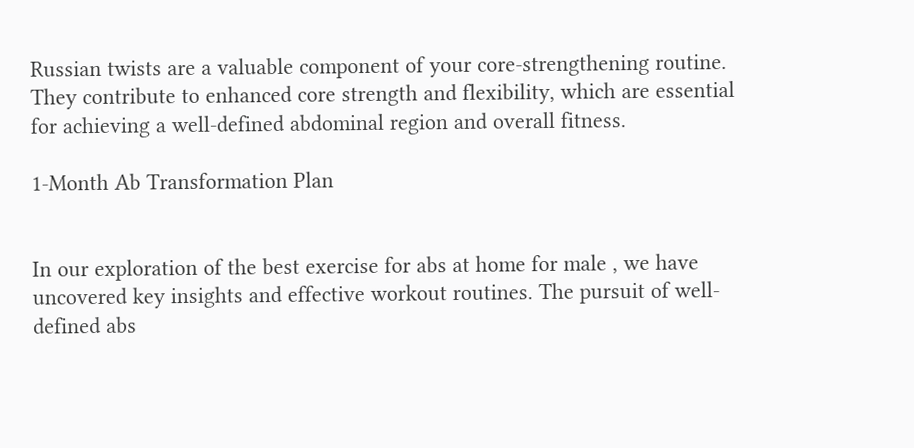Russian twists are a valuable component of your core-strengthening routine. They contribute to enhanced core strength and flexibility, which are essential for achieving a well-defined abdominal region and overall fitness.

1-Month Ab Transformation Plan


In our exploration of the best exercise for abs at home for male , we have uncovered key insights and effective workout routines. The pursuit of well-defined abs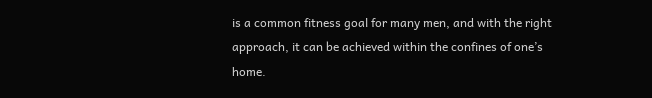is a common fitness goal for many men, and with the right approach, it can be achieved within the confines of one’s home.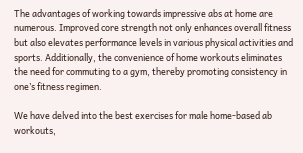The advantages of working towards impressive abs at home are numerous. Improved core strength not only enhances overall fitness but also elevates performance levels in various physical activities and sports. Additionally, the convenience of home workouts eliminates the need for commuting to a gym, thereby promoting consistency in one’s fitness regimen.

We have delved into the best exercises for male home-based ab workouts,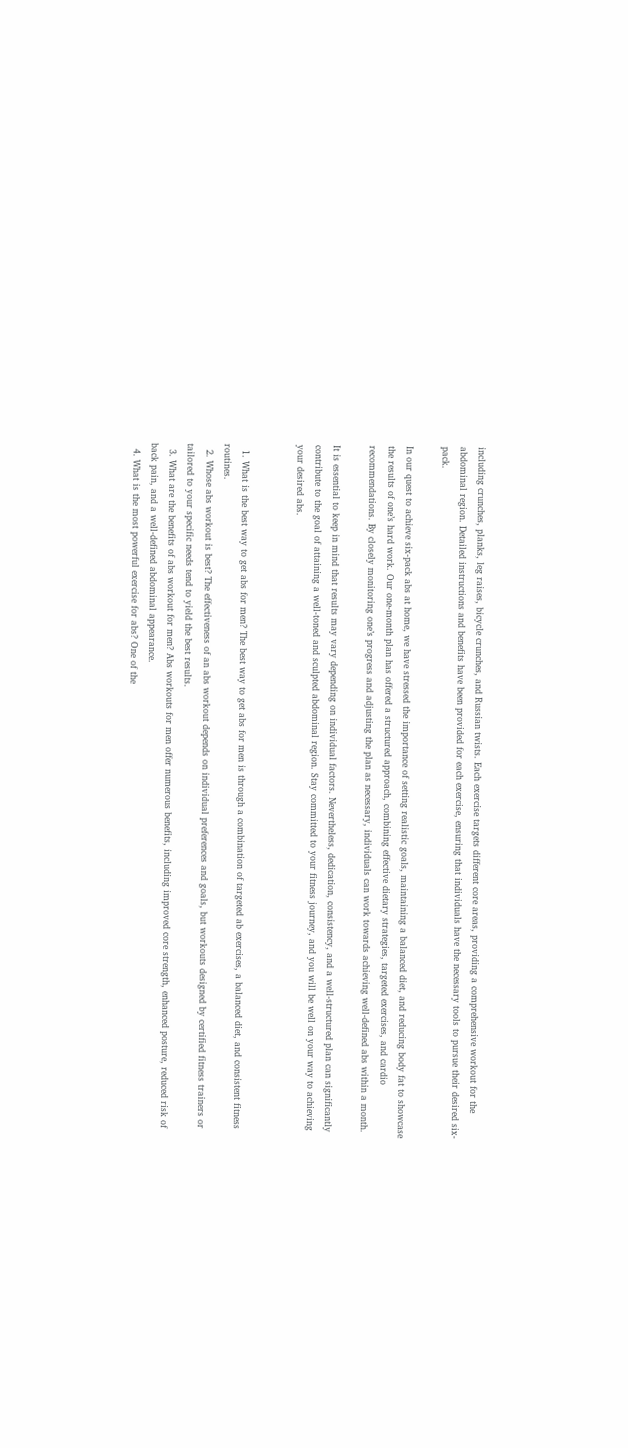including crunches, planks, leg raises, bicycle crunches, and Russian twists. Each exercise targets different core areas, providing a comprehensive workout for the abdominal region. Detailed instructions and benefits have been provided for each exercise, ensuring that individuals have the necessary tools to pursue their desired six-pack.

In our quest to achieve six-pack abs at home, we have stressed the importance of setting realistic goals, maintaining a balanced diet, and reducing body fat to showcase the results of one’s hard work. Our one-month plan has offered a structured approach, combining effective dietary strategies, targeted exercises, and cardio recommendations. By closely monitoring one’s progress and adjusting the plan as necessary, individuals can work towards achieving well-defined abs within a month.

It is essential to keep in mind that results may vary depending on individual factors. Nevertheless, dedication, consistency, and a well-structured plan can significantly contribute to the goal of attaining a well-toned and sculpted abdominal region. Stay committed to your fitness journey, and you will be well on your way to achieving your desired abs.


  1. What is the best way to get abs for men? The best way to get abs for men is through a combination of targeted ab exercises, a balanced diet, and consistent fitness routines.
  2. Whose abs workout is best? The effectiveness of an abs workout depends on individual preferences and goals, but workouts designed by certified fitness trainers or tailored to your specific needs tend to yield the best results.
  3. What are the benefits of abs workout for men? Abs workouts for men offer numerous benefits, including improved core strength, enhanced posture, reduced risk of back pain, and a well-defined abdominal appearance.
  4. What is the most powerful exercise for abs? One of the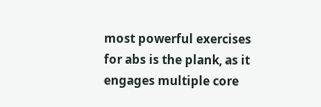most powerful exercises for abs is the plank, as it engages multiple core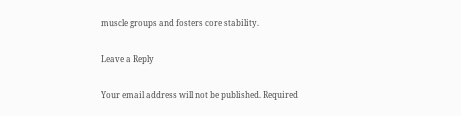muscle groups and fosters core stability.

Leave a Reply

Your email address will not be published. Required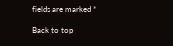fields are marked *

Back to top